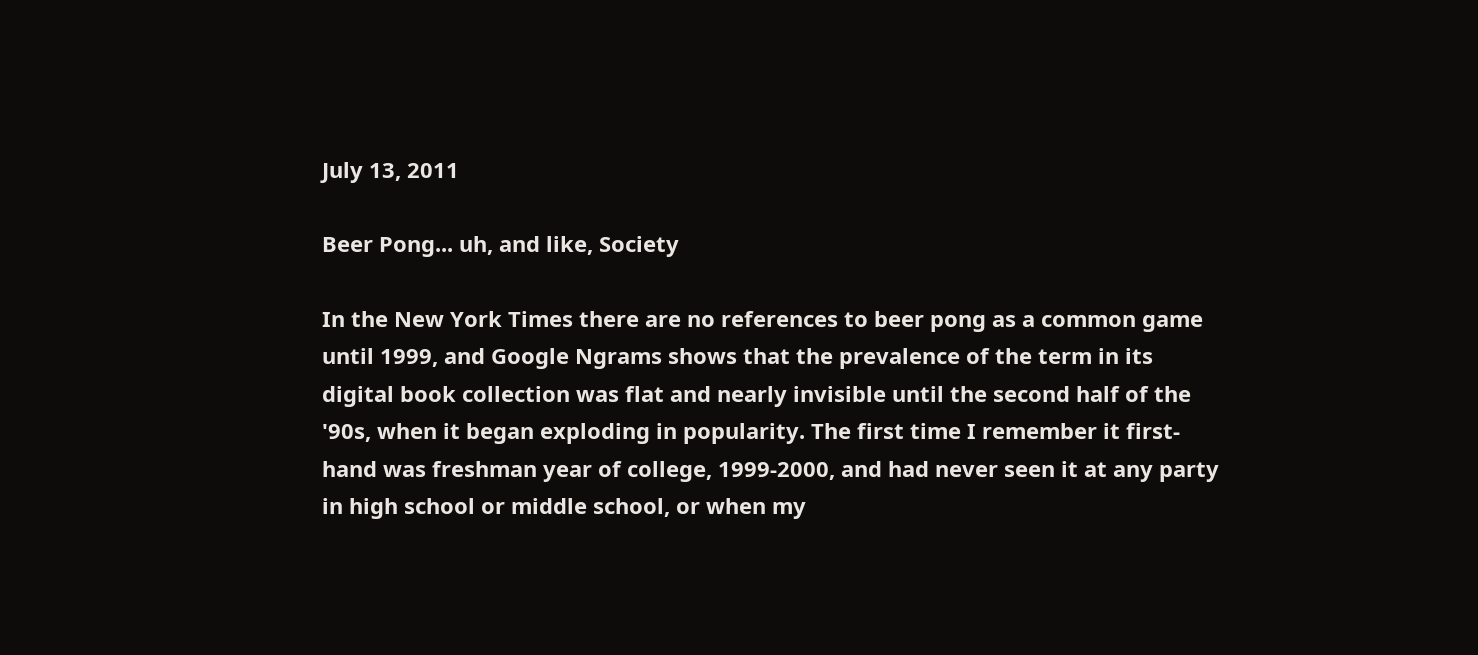July 13, 2011

Beer Pong... uh, and like, Society

In the New York Times there are no references to beer pong as a common game until 1999, and Google Ngrams shows that the prevalence of the term in its digital book collection was flat and nearly invisible until the second half of the '90s, when it began exploding in popularity. The first time I remember it first-hand was freshman year of college, 1999-2000, and had never seen it at any party in high school or middle school, or when my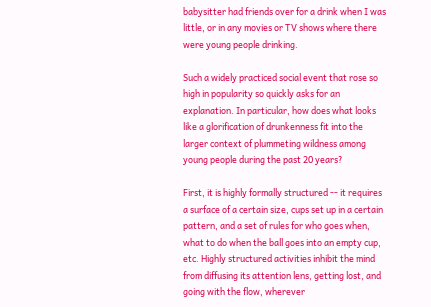babysitter had friends over for a drink when I was little, or in any movies or TV shows where there were young people drinking.

Such a widely practiced social event that rose so high in popularity so quickly asks for an explanation. In particular, how does what looks like a glorification of drunkenness fit into the larger context of plummeting wildness among young people during the past 20 years?

First, it is highly formally structured -- it requires a surface of a certain size, cups set up in a certain pattern, and a set of rules for who goes when, what to do when the ball goes into an empty cup, etc. Highly structured activities inhibit the mind from diffusing its attention lens, getting lost, and going with the flow, wherever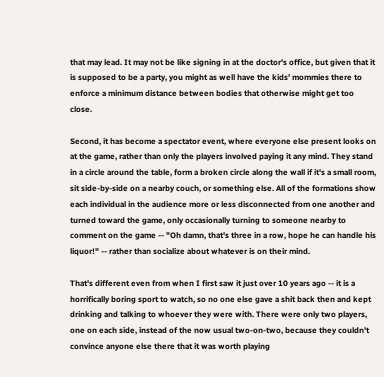that may lead. It may not be like signing in at the doctor's office, but given that it is supposed to be a party, you might as well have the kids' mommies there to enforce a minimum distance between bodies that otherwise might get too close.

Second, it has become a spectator event, where everyone else present looks on at the game, rather than only the players involved paying it any mind. They stand in a circle around the table, form a broken circle along the wall if it's a small room, sit side-by-side on a nearby couch, or something else. All of the formations show each individual in the audience more or less disconnected from one another and turned toward the game, only occasionally turning to someone nearby to comment on the game -- "Oh damn, that's three in a row, hope he can handle his liquor!" -- rather than socialize about whatever is on their mind.

That's different even from when I first saw it just over 10 years ago -- it is a horrifically boring sport to watch, so no one else gave a shit back then and kept drinking and talking to whoever they were with. There were only two players, one on each side, instead of the now usual two-on-two, because they couldn't convince anyone else there that it was worth playing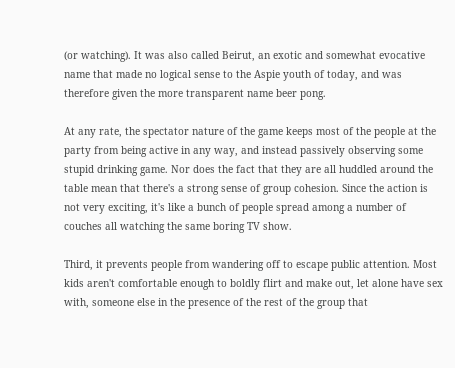(or watching). It was also called Beirut, an exotic and somewhat evocative name that made no logical sense to the Aspie youth of today, and was therefore given the more transparent name beer pong.

At any rate, the spectator nature of the game keeps most of the people at the party from being active in any way, and instead passively observing some stupid drinking game. Nor does the fact that they are all huddled around the table mean that there's a strong sense of group cohesion. Since the action is not very exciting, it's like a bunch of people spread among a number of couches all watching the same boring TV show.

Third, it prevents people from wandering off to escape public attention. Most kids aren't comfortable enough to boldly flirt and make out, let alone have sex with, someone else in the presence of the rest of the group that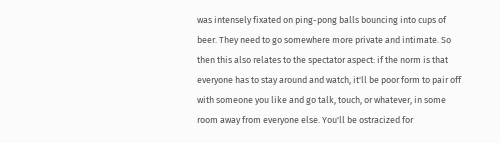was intensely fixated on ping-pong balls bouncing into cups of beer. They need to go somewhere more private and intimate. So then this also relates to the spectator aspect: if the norm is that everyone has to stay around and watch, it'll be poor form to pair off with someone you like and go talk, touch, or whatever, in some room away from everyone else. You'll be ostracized for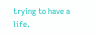trying to have a life.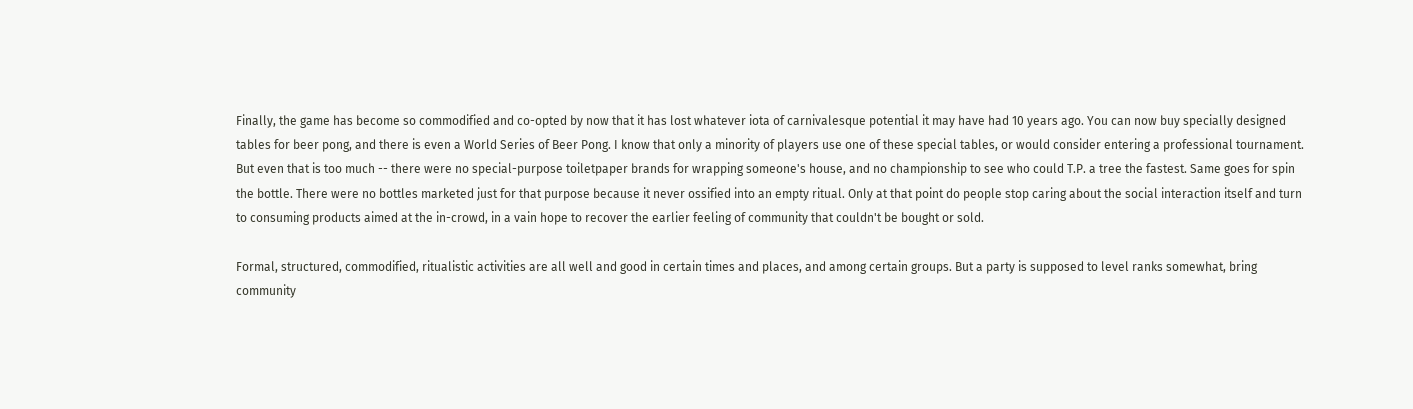Finally, the game has become so commodified and co-opted by now that it has lost whatever iota of carnivalesque potential it may have had 10 years ago. You can now buy specially designed tables for beer pong, and there is even a World Series of Beer Pong. I know that only a minority of players use one of these special tables, or would consider entering a professional tournament. But even that is too much -- there were no special-purpose toiletpaper brands for wrapping someone's house, and no championship to see who could T.P. a tree the fastest. Same goes for spin the bottle. There were no bottles marketed just for that purpose because it never ossified into an empty ritual. Only at that point do people stop caring about the social interaction itself and turn to consuming products aimed at the in-crowd, in a vain hope to recover the earlier feeling of community that couldn't be bought or sold.

Formal, structured, commodified, ritualistic activities are all well and good in certain times and places, and among certain groups. But a party is supposed to level ranks somewhat, bring community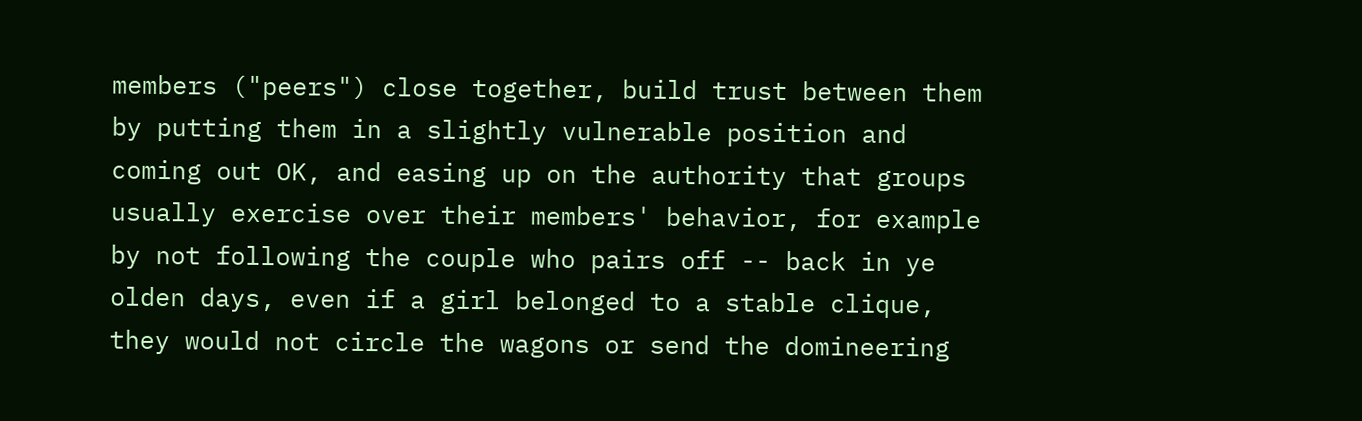members ("peers") close together, build trust between them by putting them in a slightly vulnerable position and coming out OK, and easing up on the authority that groups usually exercise over their members' behavior, for example by not following the couple who pairs off -- back in ye olden days, even if a girl belonged to a stable clique, they would not circle the wagons or send the domineering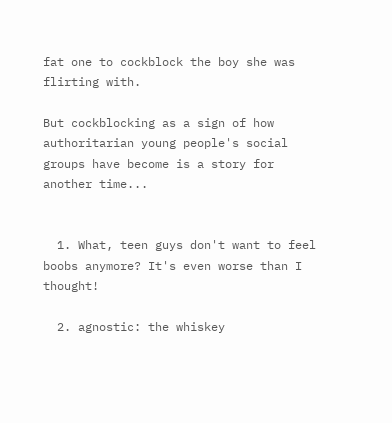fat one to cockblock the boy she was flirting with.

But cockblocking as a sign of how authoritarian young people's social groups have become is a story for another time...


  1. What, teen guys don't want to feel boobs anymore? It's even worse than I thought!

  2. agnostic: the whiskey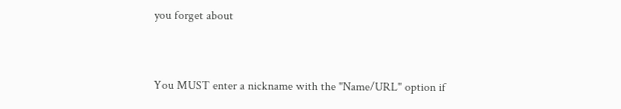you forget about


You MUST enter a nickname with the "Name/URL" option if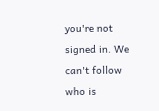you're not signed in. We can't follow who is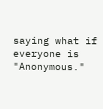saying what if everyone is "Anonymous."